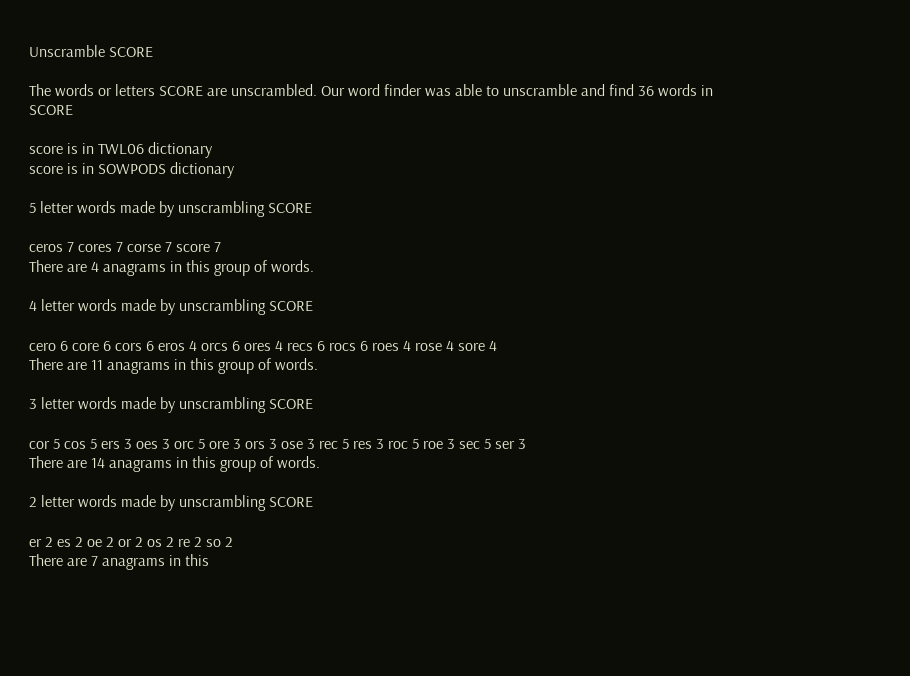Unscramble SCORE

The words or letters SCORE are unscrambled. Our word finder was able to unscramble and find 36 words in SCORE

score is in TWL06 dictionary
score is in SOWPODS dictionary

5 letter words made by unscrambling SCORE

ceros 7 cores 7 corse 7 score 7
There are 4 anagrams in this group of words.

4 letter words made by unscrambling SCORE

cero 6 core 6 cors 6 eros 4 orcs 6 ores 4 recs 6 rocs 6 roes 4 rose 4 sore 4
There are 11 anagrams in this group of words.

3 letter words made by unscrambling SCORE

cor 5 cos 5 ers 3 oes 3 orc 5 ore 3 ors 3 ose 3 rec 5 res 3 roc 5 roe 3 sec 5 ser 3
There are 14 anagrams in this group of words.

2 letter words made by unscrambling SCORE

er 2 es 2 oe 2 or 2 os 2 re 2 so 2
There are 7 anagrams in this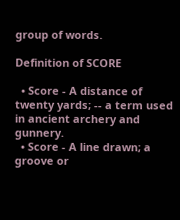group of words.

Definition of SCORE

  • Score - A distance of twenty yards; -- a term used in ancient archery and gunnery.
  • Score - A line drawn; a groove or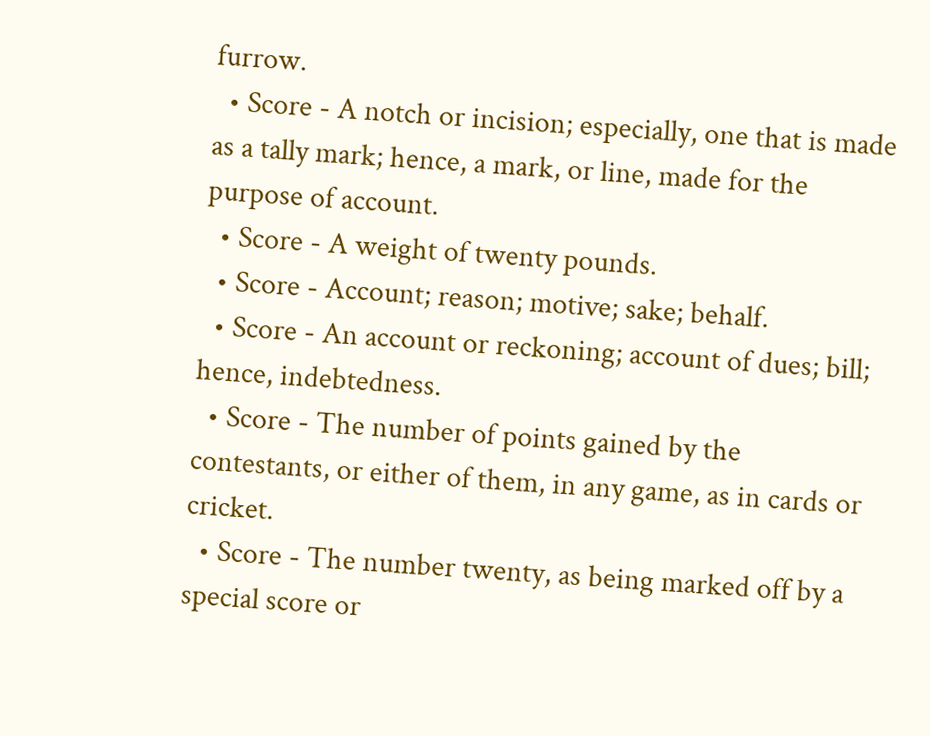furrow.
  • Score - A notch or incision; especially, one that is made as a tally mark; hence, a mark, or line, made for the purpose of account.
  • Score - A weight of twenty pounds.
  • Score - Account; reason; motive; sake; behalf.
  • Score - An account or reckoning; account of dues; bill; hence, indebtedness.
  • Score - The number of points gained by the contestants, or either of them, in any game, as in cards or cricket.
  • Score - The number twenty, as being marked off by a special score or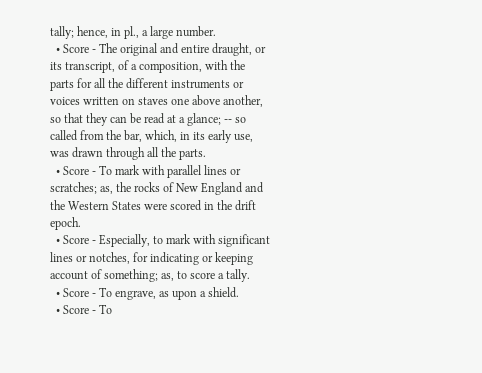tally; hence, in pl., a large number.
  • Score - The original and entire draught, or its transcript, of a composition, with the parts for all the different instruments or voices written on staves one above another, so that they can be read at a glance; -- so called from the bar, which, in its early use, was drawn through all the parts.
  • Score - To mark with parallel lines or scratches; as, the rocks of New England and the Western States were scored in the drift epoch.
  • Score - Especially, to mark with significant lines or notches, for indicating or keeping account of something; as, to score a tally.
  • Score - To engrave, as upon a shield.
  • Score - To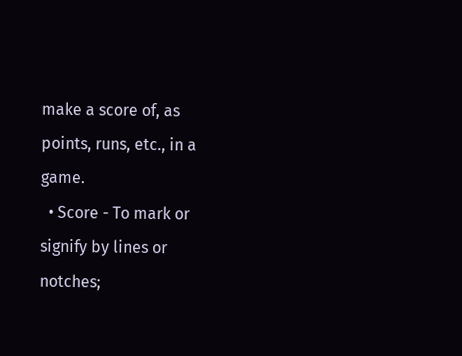make a score of, as points, runs, etc., in a game.
  • Score - To mark or signify by lines or notches;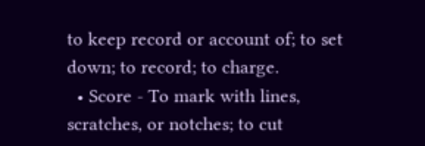to keep record or account of; to set down; to record; to charge.
  • Score - To mark with lines, scratches, or notches; to cut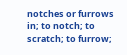notches or furrows in; to notch; to scratch; to furrow;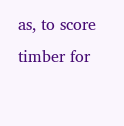as, to score timber for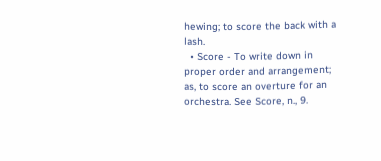hewing; to score the back with a lash.
  • Score - To write down in proper order and arrangement; as, to score an overture for an orchestra. See Score, n., 9.